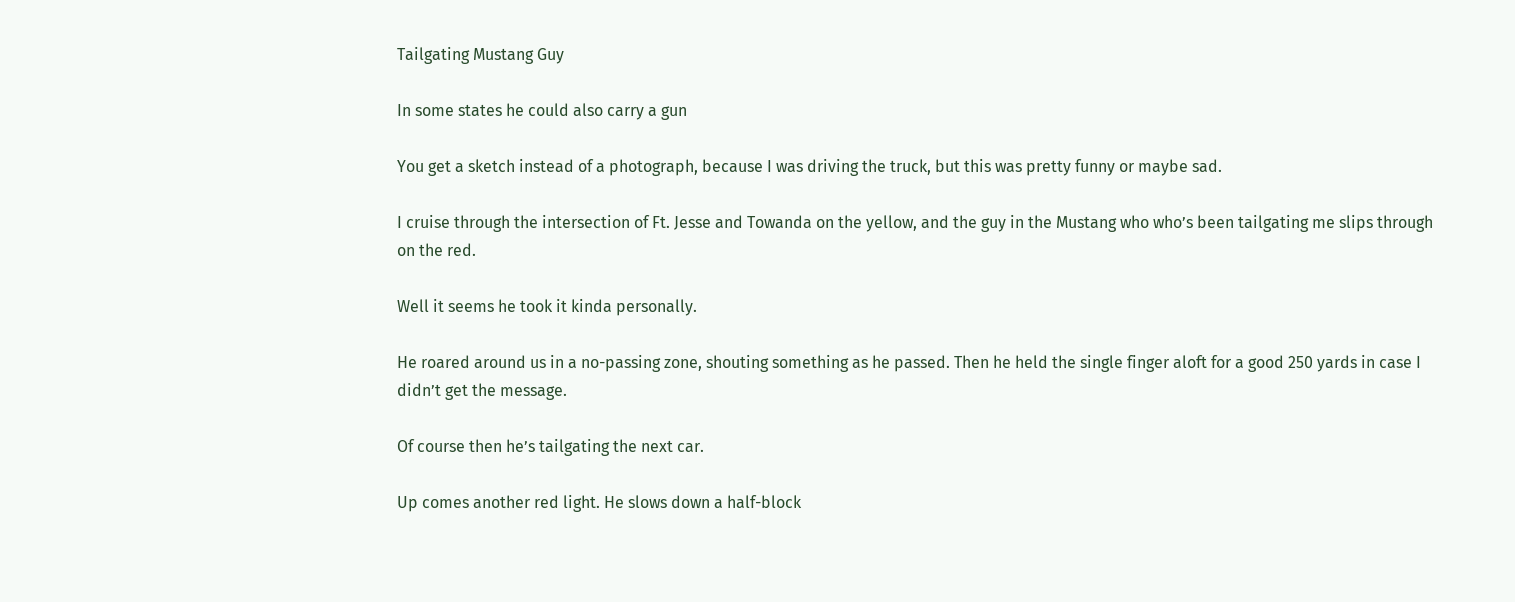Tailgating Mustang Guy

In some states he could also carry a gun

You get a sketch instead of a photograph, because I was driving the truck, but this was pretty funny or maybe sad.

I cruise through the intersection of Ft. Jesse and Towanda on the yellow, and the guy in the Mustang who who’s been tailgating me slips through on the red.

Well it seems he took it kinda personally.

He roared around us in a no-passing zone, shouting something as he passed. Then he held the single finger aloft for a good 250 yards in case I didn’t get the message.

Of course then he’s tailgating the next car.

Up comes another red light. He slows down a half-block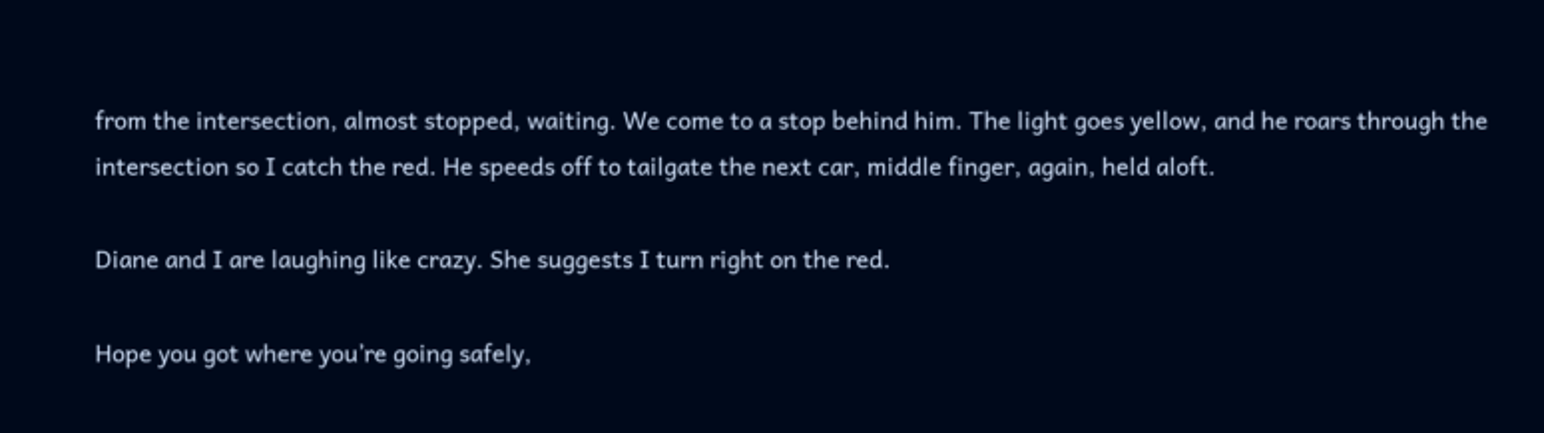from the intersection, almost stopped, waiting. We come to a stop behind him. The light goes yellow, and he roars through the intersection so I catch the red. He speeds off to tailgate the next car, middle finger, again, held aloft.

Diane and I are laughing like crazy. She suggests I turn right on the red.

Hope you got where you’re going safely,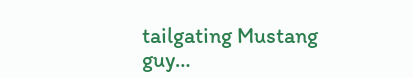tailgating Mustang guy…